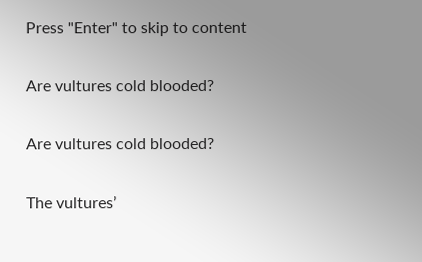Press "Enter" to skip to content

Are vultures cold blooded?

Are vultures cold blooded?

The vultures’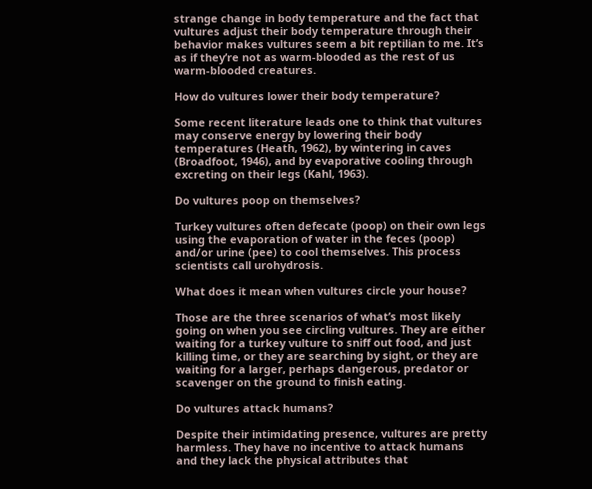strange change in body temperature and the fact that vultures adjust their body temperature through their behavior makes vultures seem a bit reptilian to me. It’s as if they’re not as warm-blooded as the rest of us warm-blooded creatures.

How do vultures lower their body temperature?

Some recent literature leads one to think that vultures may conserve energy by lowering their body temperatures (Heath, 1962), by wintering in caves (Broadfoot, 1946), and by evaporative cooling through excreting on their legs (Kahl, 1963).

Do vultures poop on themselves?

Turkey vultures often defecate (poop) on their own legs using the evaporation of water in the feces (poop) and/or urine (pee) to cool themselves. This process scientists call urohydrosis.

What does it mean when vultures circle your house?

Those are the three scenarios of what’s most likely going on when you see circling vultures. They are either waiting for a turkey vulture to sniff out food, and just killing time, or they are searching by sight, or they are waiting for a larger, perhaps dangerous, predator or scavenger on the ground to finish eating.

Do vultures attack humans?

Despite their intimidating presence, vultures are pretty harmless. They have no incentive to attack humans and they lack the physical attributes that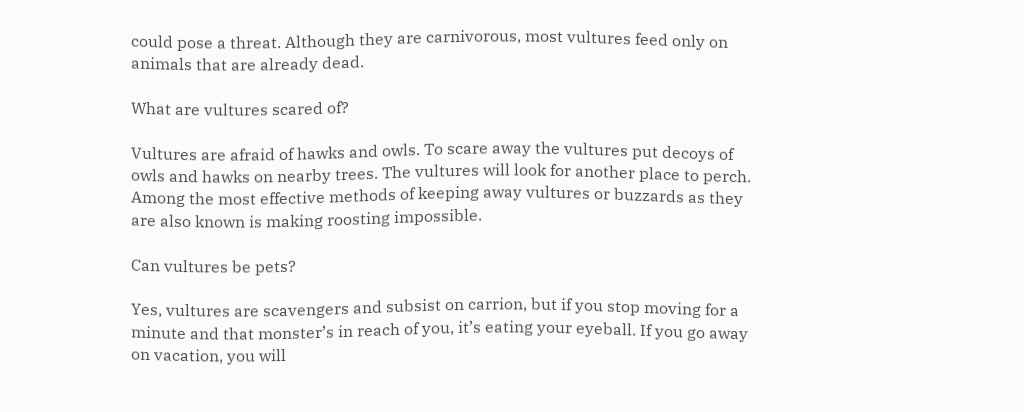could pose a threat. Although they are carnivorous, most vultures feed only on animals that are already dead.

What are vultures scared of?

Vultures are afraid of hawks and owls. To scare away the vultures put decoys of owls and hawks on nearby trees. The vultures will look for another place to perch. Among the most effective methods of keeping away vultures or buzzards as they are also known is making roosting impossible.

Can vultures be pets?

Yes, vultures are scavengers and subsist on carrion, but if you stop moving for a minute and that monster’s in reach of you, it’s eating your eyeball. If you go away on vacation, you will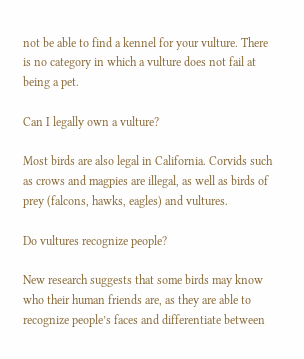not be able to find a kennel for your vulture. There is no category in which a vulture does not fail at being a pet.

Can I legally own a vulture?

Most birds are also legal in California. Corvids such as crows and magpies are illegal, as well as birds of prey (falcons, hawks, eagles) and vultures.

Do vultures recognize people?

New research suggests that some birds may know who their human friends are, as they are able to recognize people’s faces and differentiate between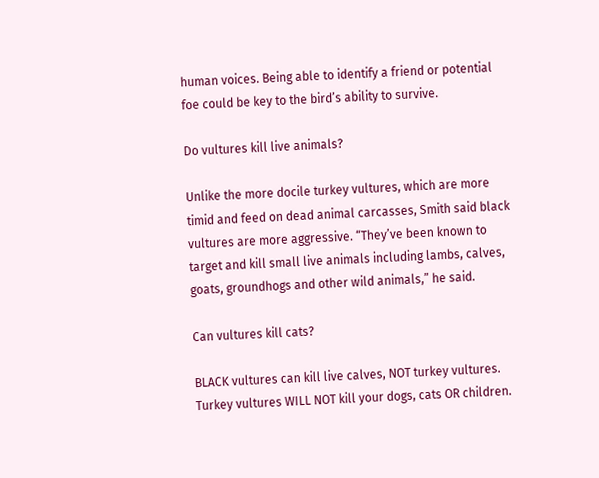human voices. Being able to identify a friend or potential foe could be key to the bird’s ability to survive.

Do vultures kill live animals?

Unlike the more docile turkey vultures, which are more timid and feed on dead animal carcasses, Smith said black vultures are more aggressive. “They’ve been known to target and kill small live animals including lambs, calves, goats, groundhogs and other wild animals,” he said.

Can vultures kill cats?

BLACK vultures can kill live calves, NOT turkey vultures. Turkey vultures WILL NOT kill your dogs, cats OR children.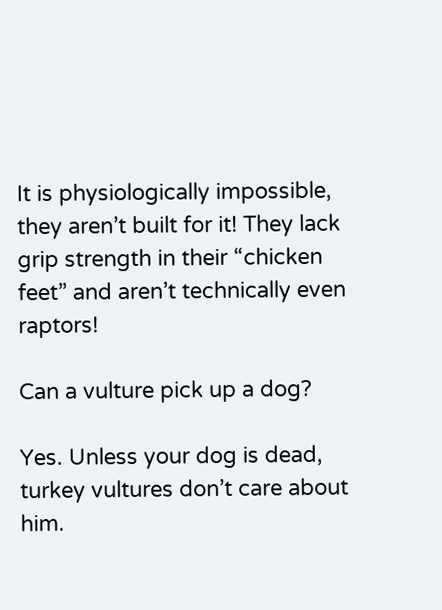It is physiologically impossible, they aren’t built for it! They lack grip strength in their “chicken feet” and aren’t technically even raptors!

Can a vulture pick up a dog?

Yes. Unless your dog is dead, turkey vultures don’t care about him.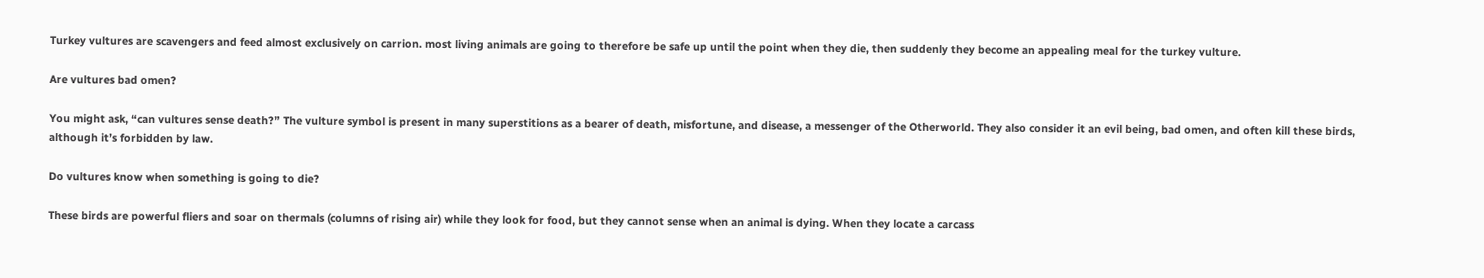Turkey vultures are scavengers and feed almost exclusively on carrion. most living animals are going to therefore be safe up until the point when they die, then suddenly they become an appealing meal for the turkey vulture.

Are vultures bad omen?

You might ask, “can vultures sense death?” The vulture symbol is present in many superstitions as a bearer of death, misfortune, and disease, a messenger of the Otherworld. They also consider it an evil being, bad omen, and often kill these birds, although it’s forbidden by law.

Do vultures know when something is going to die?

These birds are powerful fliers and soar on thermals (columns of rising air) while they look for food, but they cannot sense when an animal is dying. When they locate a carcass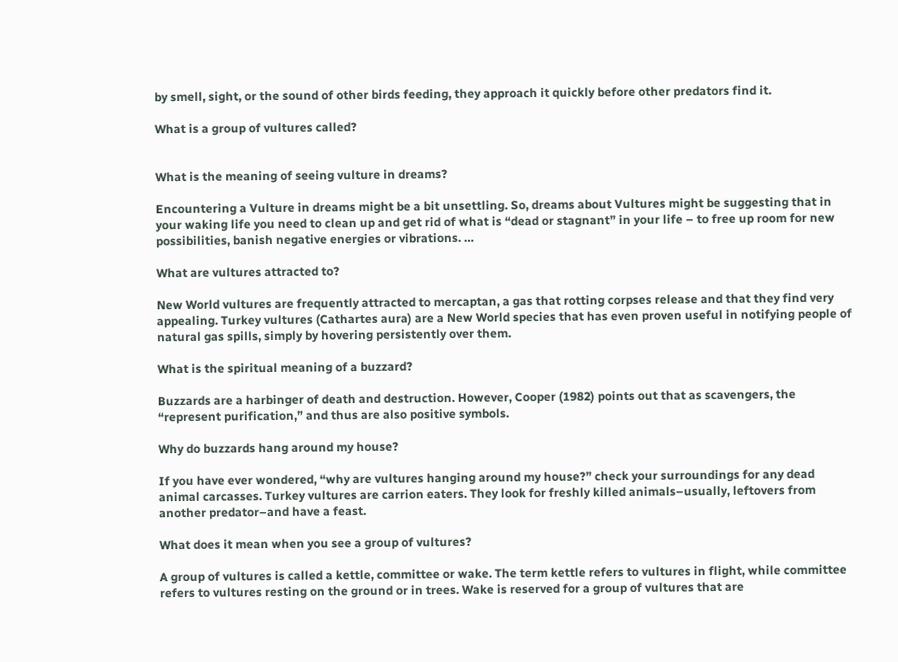by smell, sight, or the sound of other birds feeding, they approach it quickly before other predators find it.

What is a group of vultures called?


What is the meaning of seeing vulture in dreams?

Encountering a Vulture in dreams might be a bit unsettling. So, dreams about Vultures might be suggesting that in your waking life you need to clean up and get rid of what is “dead or stagnant” in your life – to free up room for new possibilities, banish negative energies or vibrations. …

What are vultures attracted to?

New World vultures are frequently attracted to mercaptan, a gas that rotting corpses release and that they find very appealing. Turkey vultures (Cathartes aura) are a New World species that has even proven useful in notifying people of natural gas spills, simply by hovering persistently over them.

What is the spiritual meaning of a buzzard?

Buzzards are a harbinger of death and destruction. However, Cooper (1982) points out that as scavengers, the “represent purification,” and thus are also positive symbols.

Why do buzzards hang around my house?

If you have ever wondered, “why are vultures hanging around my house?” check your surroundings for any dead animal carcasses. Turkey vultures are carrion eaters. They look for freshly killed animals–usually, leftovers from another predator–and have a feast.

What does it mean when you see a group of vultures?

A group of vultures is called a kettle, committee or wake. The term kettle refers to vultures in flight, while committee refers to vultures resting on the ground or in trees. Wake is reserved for a group of vultures that are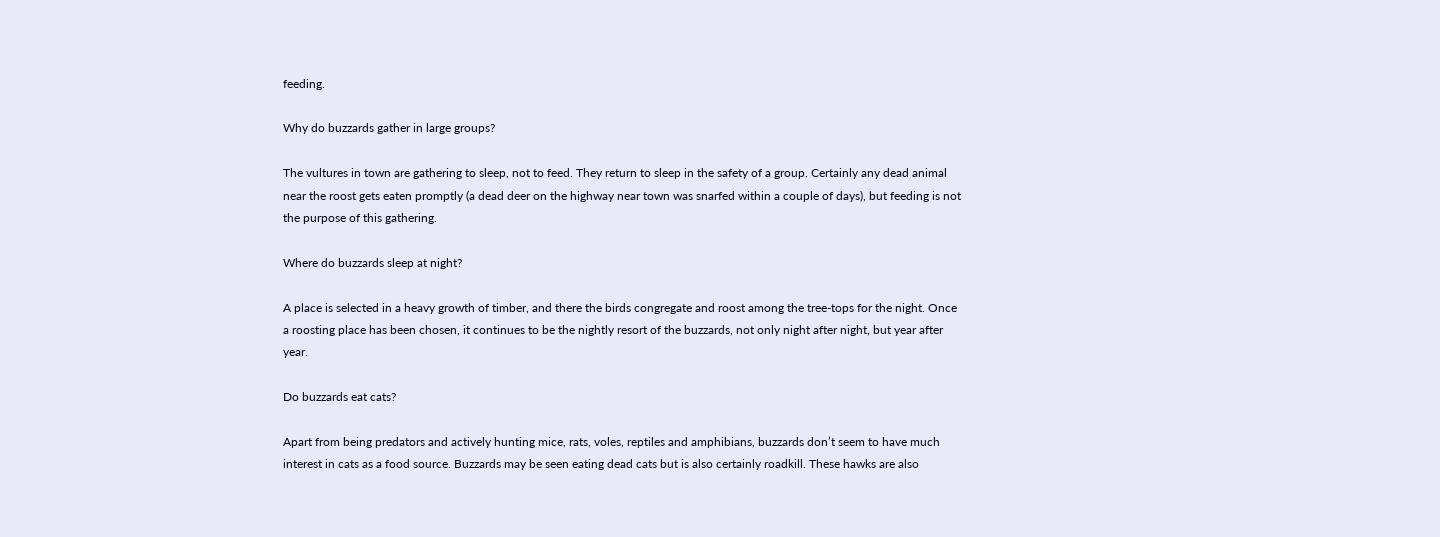feeding.

Why do buzzards gather in large groups?

The vultures in town are gathering to sleep, not to feed. They return to sleep in the safety of a group. Certainly any dead animal near the roost gets eaten promptly (a dead deer on the highway near town was snarfed within a couple of days), but feeding is not the purpose of this gathering.

Where do buzzards sleep at night?

A place is selected in a heavy growth of timber, and there the birds congregate and roost among the tree-tops for the night. Once a roosting place has been chosen, it continues to be the nightly resort of the buzzards, not only night after night, but year after year.

Do buzzards eat cats?

Apart from being predators and actively hunting mice, rats, voles, reptiles and amphibians, buzzards don’t seem to have much interest in cats as a food source. Buzzards may be seen eating dead cats but is also certainly roadkill. These hawks are also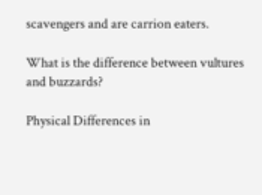scavengers and are carrion eaters.

What is the difference between vultures and buzzards?

Physical Differences in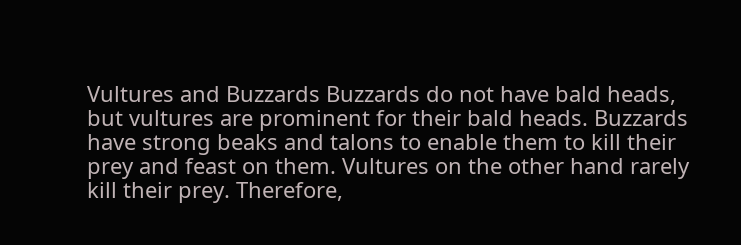Vultures and Buzzards Buzzards do not have bald heads, but vultures are prominent for their bald heads. Buzzards have strong beaks and talons to enable them to kill their prey and feast on them. Vultures on the other hand rarely kill their prey. Therefore,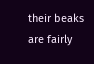their beaks are fairly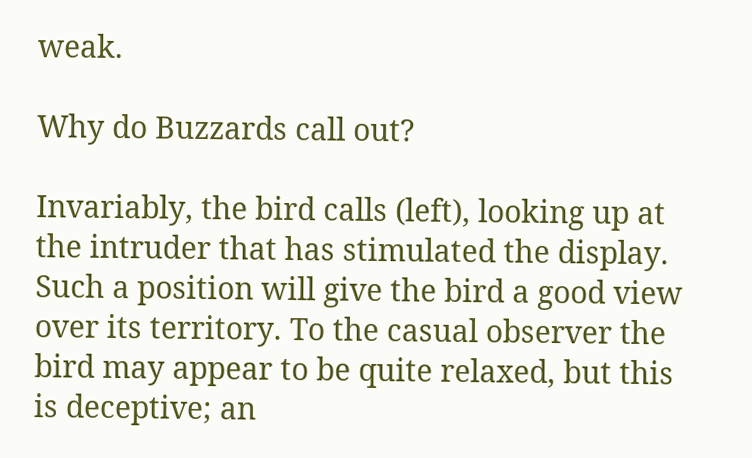weak.

Why do Buzzards call out?

Invariably, the bird calls (left), looking up at the intruder that has stimulated the display. Such a position will give the bird a good view over its territory. To the casual observer the bird may appear to be quite relaxed, but this is deceptive; an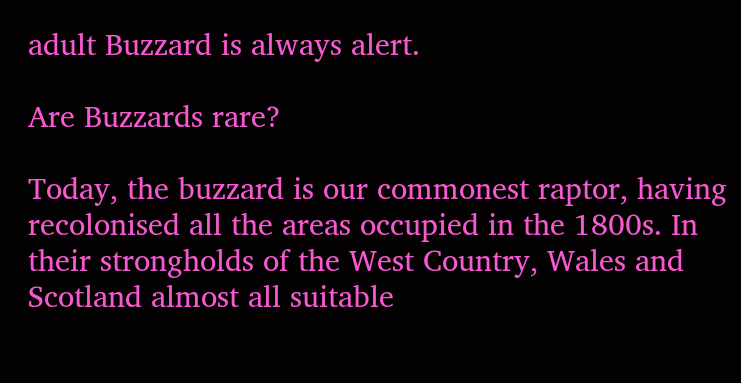adult Buzzard is always alert.

Are Buzzards rare?

Today, the buzzard is our commonest raptor, having recolonised all the areas occupied in the 1800s. In their strongholds of the West Country, Wales and Scotland almost all suitable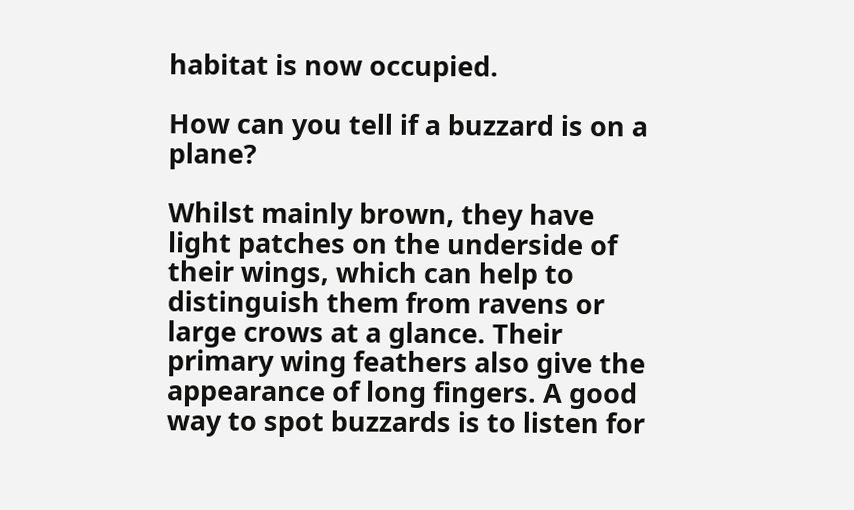habitat is now occupied.

How can you tell if a buzzard is on a plane?

Whilst mainly brown, they have light patches on the underside of their wings, which can help to distinguish them from ravens or large crows at a glance. Their primary wing feathers also give the appearance of long fingers. A good way to spot buzzards is to listen for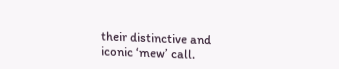their distinctive and iconic ‘mew’ call.